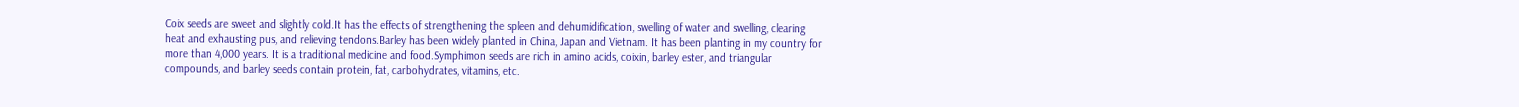Coix seeds are sweet and slightly cold.It has the effects of strengthening the spleen and dehumidification, swelling of water and swelling, clearing heat and exhausting pus, and relieving tendons.Barley has been widely planted in China, Japan and Vietnam. It has been planting in my country for more than 4,000 years. It is a traditional medicine and food.Symphimon seeds are rich in amino acids, coixin, barley ester, and triangular compounds, and barley seeds contain protein, fat, carbohydrates, vitamins, etc.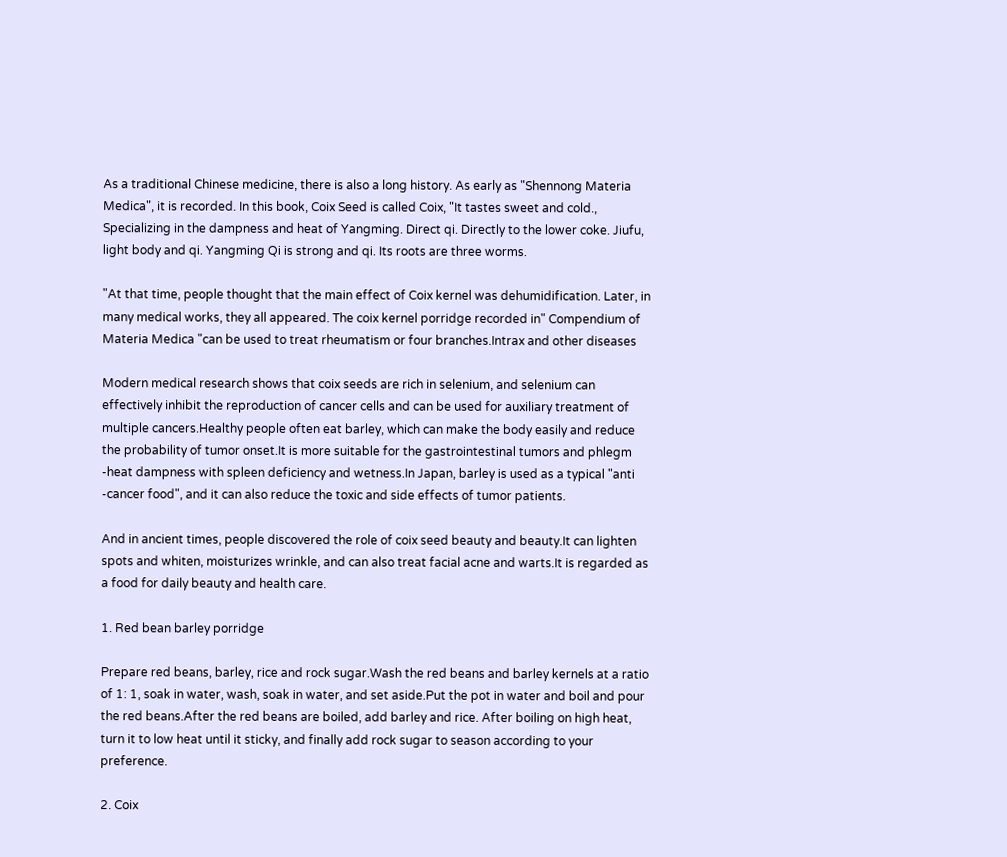As a traditional Chinese medicine, there is also a long history. As early as "Shennong Materia Medica", it is recorded. In this book, Coix Seed is called Coix, "It tastes sweet and cold., Specializing in the dampness and heat of Yangming. Direct qi. Directly to the lower coke. Jiufu, light body and qi. Yangming Qi is strong and qi. Its roots are three worms.

"At that time, people thought that the main effect of Coix kernel was dehumidification. Later, in many medical works, they all appeared. The coix kernel porridge recorded in" Compendium of Materia Medica "can be used to treat rheumatism or four branches.Intrax and other diseases

Modern medical research shows that coix seeds are rich in selenium, and selenium can effectively inhibit the reproduction of cancer cells and can be used for auxiliary treatment of multiple cancers.Healthy people often eat barley, which can make the body easily and reduce the probability of tumor onset.It is more suitable for the gastrointestinal tumors and phlegm -heat dampness with spleen deficiency and wetness.In Japan, barley is used as a typical "anti -cancer food", and it can also reduce the toxic and side effects of tumor patients.

And in ancient times, people discovered the role of coix seed beauty and beauty.It can lighten spots and whiten, moisturizes wrinkle, and can also treat facial acne and warts.It is regarded as a food for daily beauty and health care.

1. Red bean barley porridge

Prepare red beans, barley, rice and rock sugar.Wash the red beans and barley kernels at a ratio of 1: 1, soak in water, wash, soak in water, and set aside.Put the pot in water and boil and pour the red beans.After the red beans are boiled, add barley and rice. After boiling on high heat, turn it to low heat until it sticky, and finally add rock sugar to season according to your preference.

2. Coix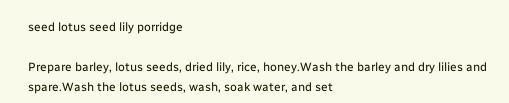seed lotus seed lily porridge

Prepare barley, lotus seeds, dried lily, rice, honey.Wash the barley and dry lilies and spare.Wash the lotus seeds, wash, soak water, and set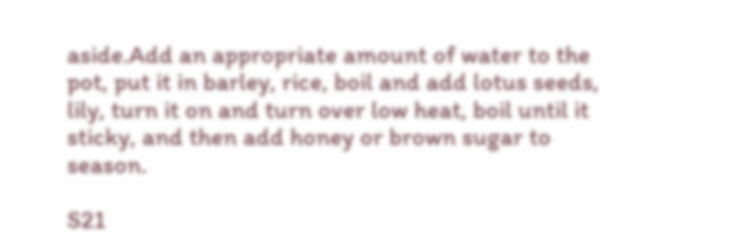aside.Add an appropriate amount of water to the pot, put it in barley, rice, boil and add lotus seeds, lily, turn it on and turn over low heat, boil until it sticky, and then add honey or brown sugar to season.

S21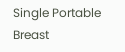Single Portable Breast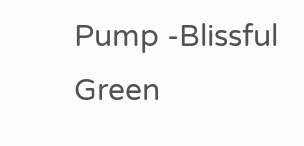Pump -Blissful Green